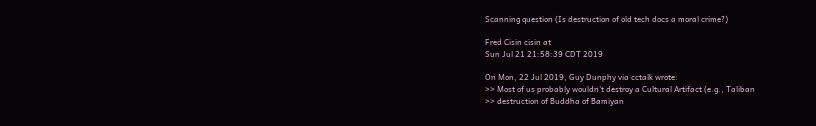Scanning question (Is destruction of old tech docs a moral crime?)

Fred Cisin cisin at
Sun Jul 21 21:58:39 CDT 2019

On Mon, 22 Jul 2019, Guy Dunphy via cctalk wrote:
>> Most of us probably wouldn't destroy a Cultural Artifact (e.g., Taliban
>> destruction of Buddha of Bamiyan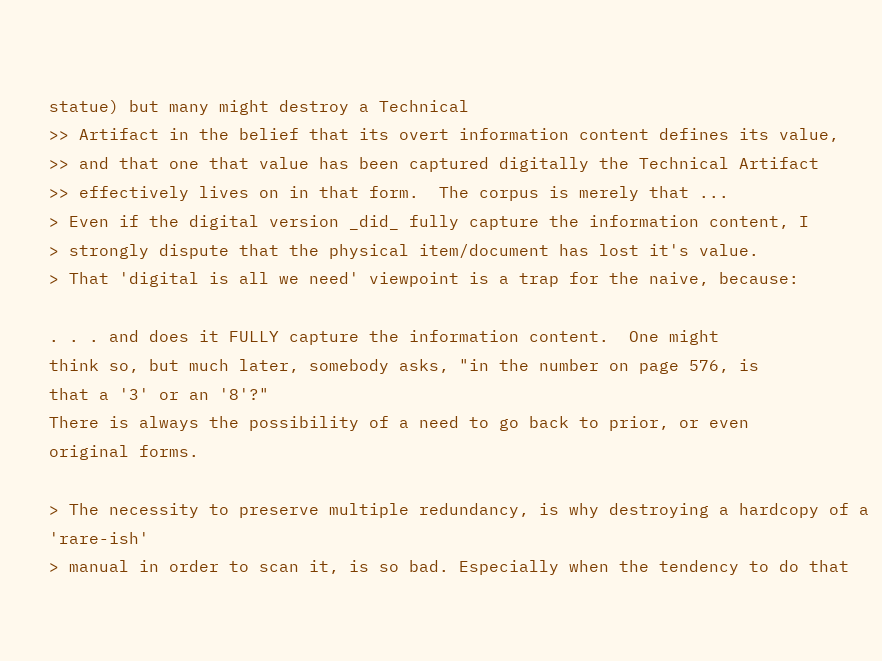statue) but many might destroy a Technical
>> Artifact in the belief that its overt information content defines its value,
>> and that one that value has been captured digitally the Technical Artifact
>> effectively lives on in that form.  The corpus is merely that ...
> Even if the digital version _did_ fully capture the information content, I
> strongly dispute that the physical item/document has lost it's value.
> That 'digital is all we need' viewpoint is a trap for the naive, because:

. . . and does it FULLY capture the information content.  One might
think so, but much later, somebody asks, "in the number on page 576, is
that a '3' or an '8'?"
There is always the possibility of a need to go back to prior, or even
original forms.

> The necessity to preserve multiple redundancy, is why destroying a hardcopy of a 'rare-ish'
> manual in order to scan it, is so bad. Especially when the tendency to do that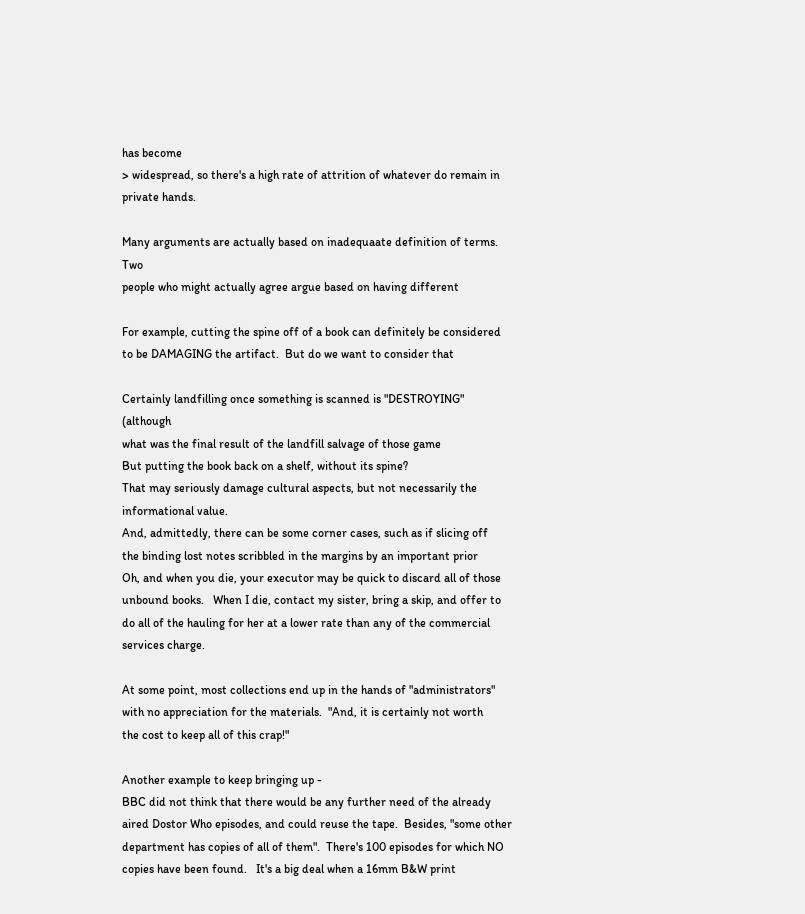has become
> widespread, so there's a high rate of attrition of whatever do remain in private hands.

Many arguments are actually based on inadequaate definition of terms.  Two
people who might actually agree argue based on having different

For example, cutting the spine off of a book can definitely be considered
to be DAMAGING the artifact.  But do we want to consider that

Certainly landfilling once something is scanned is "DESTROYING" (although
what was the final result of the landfill salvage of those game
But putting the book back on a shelf, without its spine?
That may seriously damage cultural aspects, but not necessarily the
informational value.
And, admittedly, there can be some corner cases, such as if slicing off
the binding lost notes scribbled in the margins by an important prior
Oh, and when you die, your executor may be quick to discard all of those
unbound books.   When I die, contact my sister, bring a skip, and offer to
do all of the hauling for her at a lower rate than any of the commercial
services charge.

At some point, most collections end up in the hands of "administrators"
with no appreciation for the materials.  "And, it is certainly not worth
the cost to keep all of this crap!"

Another example to keep bringing up -
BBC did not think that there would be any further need of the already
aired Dostor Who episodes, and could reuse the tape.  Besides, "some other
department has copies of all of them".  There's 100 episodes for which NO
copies have been found.   It's a big deal when a 16mm B&W print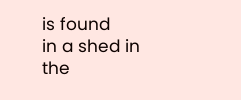is found
in a shed in the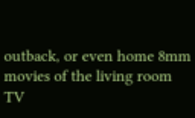outback, or even home 8mm movies of the living room TV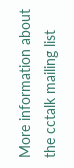More information about the cctalk mailing list